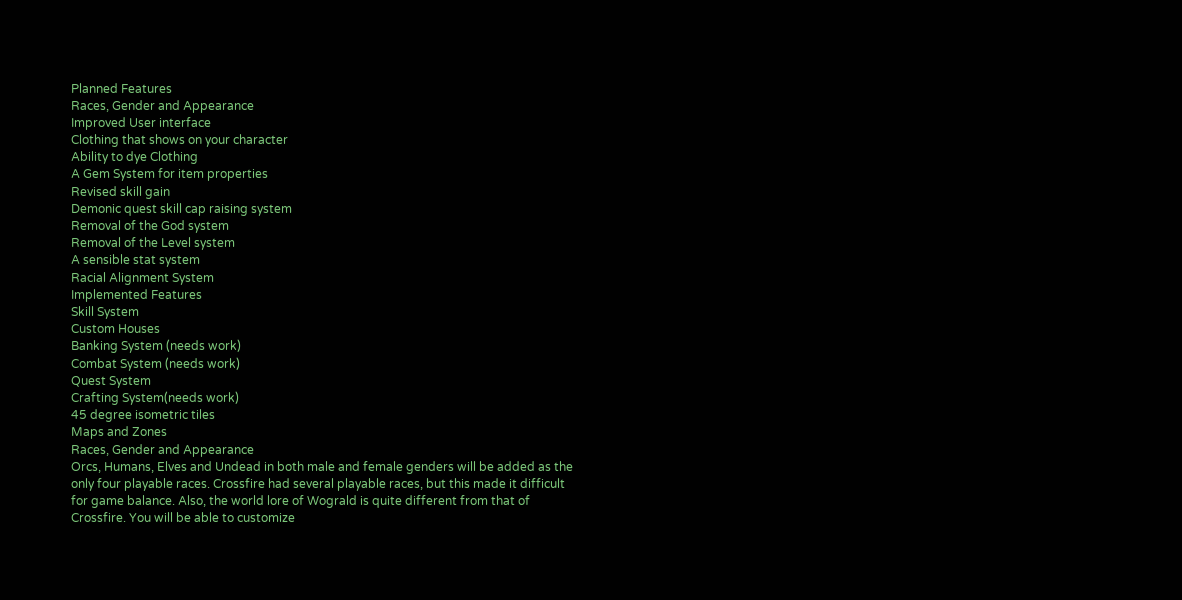Planned Features
Races, Gender and Appearance
Improved User interface
Clothing that shows on your character
Ability to dye Clothing
A Gem System for item properties
Revised skill gain
Demonic quest skill cap raising system
Removal of the God system
Removal of the Level system
A sensible stat system
Racial Alignment System
Implemented Features
Skill System
Custom Houses
Banking System (needs work)
Combat System (needs work)
Quest System
Crafting System(needs work)
45 degree isometric tiles
Maps and Zones
Races, Gender and Appearance
Orcs, Humans, Elves and Undead in both male and female genders will be added as the only four playable races. Crossfire had several playable races, but this made it difficult for game balance. Also, the world lore of Wograld is quite different from that of Crossfire. You will be able to customize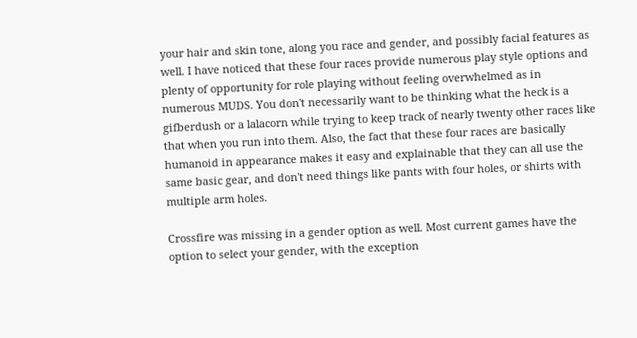your hair and skin tone, along you race and gender, and possibly facial features as well. I have noticed that these four races provide numerous play style options and plenty of opportunity for role playing without feeling overwhelmed as in numerous MUDS. You don't necessarily want to be thinking what the heck is a gifberdush or a lalacorn while trying to keep track of nearly twenty other races like that when you run into them. Also, the fact that these four races are basically humanoid in appearance makes it easy and explainable that they can all use the same basic gear, and don't need things like pants with four holes, or shirts with multiple arm holes.

Crossfire was missing in a gender option as well. Most current games have the option to select your gender, with the exception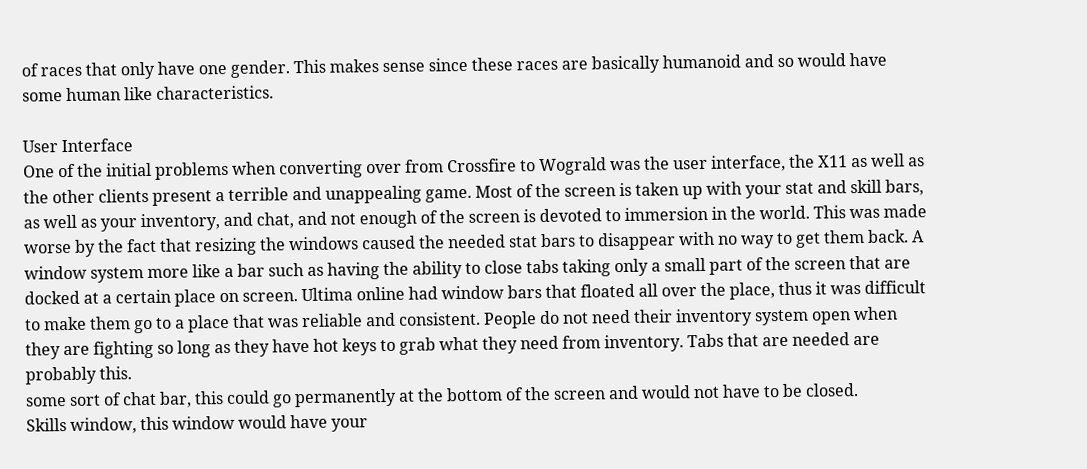of races that only have one gender. This makes sense since these races are basically humanoid and so would have some human like characteristics.

User Interface
One of the initial problems when converting over from Crossfire to Wograld was the user interface, the X11 as well as the other clients present a terrible and unappealing game. Most of the screen is taken up with your stat and skill bars, as well as your inventory, and chat, and not enough of the screen is devoted to immersion in the world. This was made worse by the fact that resizing the windows caused the needed stat bars to disappear with no way to get them back. A window system more like a bar such as having the ability to close tabs taking only a small part of the screen that are docked at a certain place on screen. Ultima online had window bars that floated all over the place, thus it was difficult to make them go to a place that was reliable and consistent. People do not need their inventory system open when they are fighting so long as they have hot keys to grab what they need from inventory. Tabs that are needed are probably this.
some sort of chat bar, this could go permanently at the bottom of the screen and would not have to be closed.
Skills window, this window would have your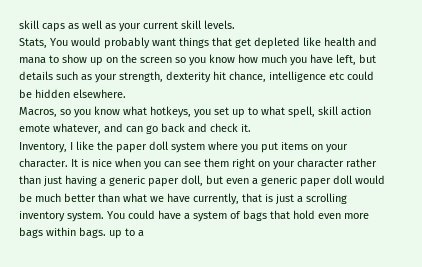skill caps as well as your current skill levels.
Stats, You would probably want things that get depleted like health and mana to show up on the screen so you know how much you have left, but details such as your strength, dexterity hit chance, intelligence etc could be hidden elsewhere.
Macros, so you know what hotkeys, you set up to what spell, skill action emote whatever, and can go back and check it.
Inventory, I like the paper doll system where you put items on your character. It is nice when you can see them right on your character rather than just having a generic paper doll, but even a generic paper doll would be much better than what we have currently, that is just a scrolling inventory system. You could have a system of bags that hold even more bags within bags. up to a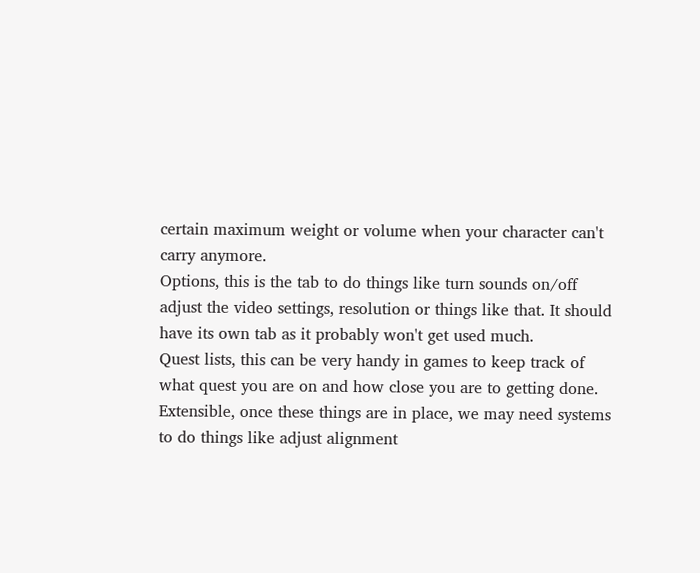certain maximum weight or volume when your character can't carry anymore.
Options, this is the tab to do things like turn sounds on/off adjust the video settings, resolution or things like that. It should have its own tab as it probably won't get used much.
Quest lists, this can be very handy in games to keep track of what quest you are on and how close you are to getting done.
Extensible, once these things are in place, we may need systems to do things like adjust alignment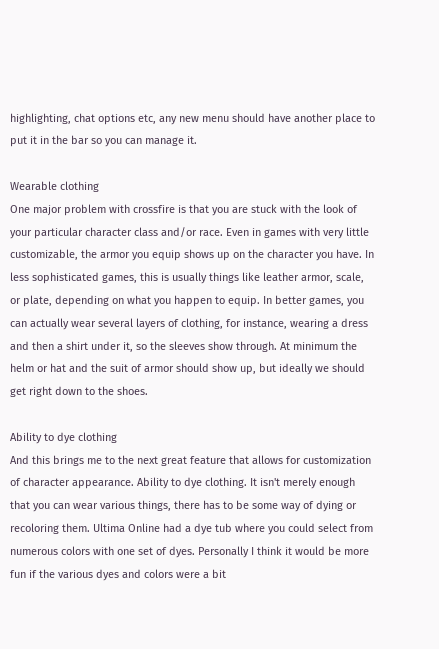highlighting, chat options etc, any new menu should have another place to put it in the bar so you can manage it.

Wearable clothing
One major problem with crossfire is that you are stuck with the look of your particular character class and/or race. Even in games with very little customizable, the armor you equip shows up on the character you have. In less sophisticated games, this is usually things like leather armor, scale, or plate, depending on what you happen to equip. In better games, you can actually wear several layers of clothing, for instance, wearing a dress and then a shirt under it, so the sleeves show through. At minimum the helm or hat and the suit of armor should show up, but ideally we should get right down to the shoes.

Ability to dye clothing
And this brings me to the next great feature that allows for customization of character appearance. Ability to dye clothing. It isn't merely enough that you can wear various things, there has to be some way of dying or recoloring them. Ultima Online had a dye tub where you could select from numerous colors with one set of dyes. Personally I think it would be more fun if the various dyes and colors were a bit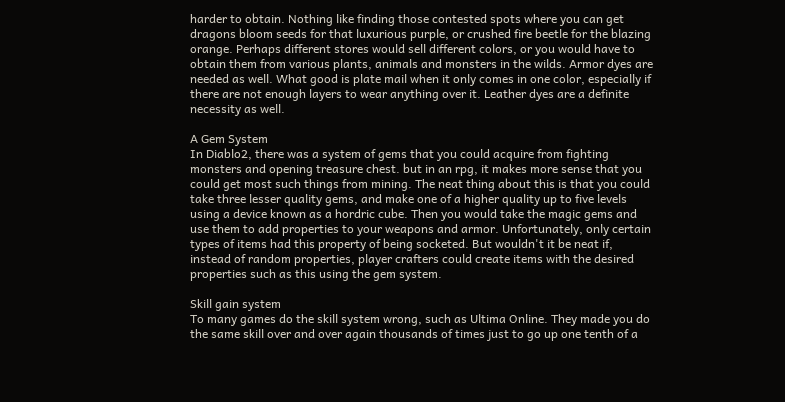harder to obtain. Nothing like finding those contested spots where you can get dragons bloom seeds for that luxurious purple, or crushed fire beetle for the blazing orange. Perhaps different stores would sell different colors, or you would have to obtain them from various plants, animals and monsters in the wilds. Armor dyes are needed as well. What good is plate mail when it only comes in one color, especially if there are not enough layers to wear anything over it. Leather dyes are a definite necessity as well.

A Gem System
In Diablo2, there was a system of gems that you could acquire from fighting monsters and opening treasure chest. but in an rpg, it makes more sense that you could get most such things from mining. The neat thing about this is that you could take three lesser quality gems, and make one of a higher quality up to five levels using a device known as a hordric cube. Then you would take the magic gems and use them to add properties to your weapons and armor. Unfortunately, only certain types of items had this property of being socketed. But wouldn't it be neat if, instead of random properties, player crafters could create items with the desired properties such as this using the gem system.

Skill gain system
To many games do the skill system wrong, such as Ultima Online. They made you do the same skill over and over again thousands of times just to go up one tenth of a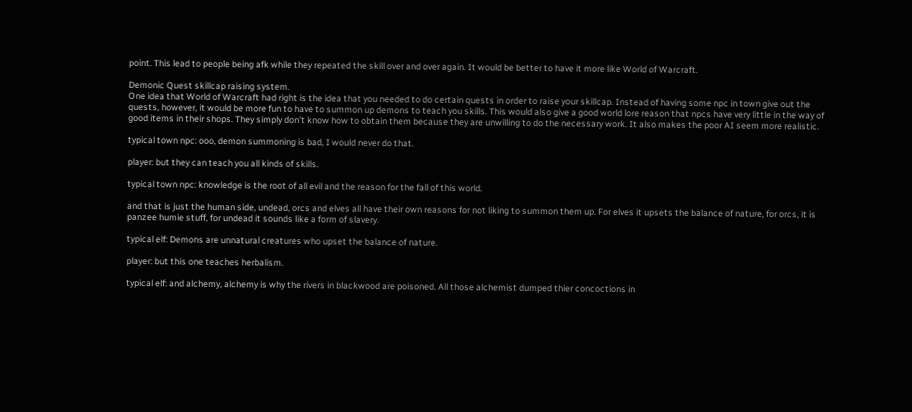point. This lead to people being afk while they repeated the skill over and over again. It would be better to have it more like World of Warcraft.

Demonic Quest skillcap raising system.
One idea that World of Warcraft had right is the idea that you needed to do certain quests in order to raise your skillcap. Instead of having some npc in town give out the quests, however, it would be more fun to have to summon up demons to teach you skills. This would also give a good world lore reason that npcs have very little in the way of good items in their shops. They simply don't know how to obtain them because they are unwilling to do the necessary work. It also makes the poor AI seem more realistic.

typical town npc: ooo, demon summoning is bad, I would never do that.

player: but they can teach you all kinds of skills.

typical town npc: knowledge is the root of all evil and the reason for the fall of this world.

and that is just the human side, undead, orcs and elves all have their own reasons for not liking to summon them up. For elves it upsets the balance of nature, for orcs, it is panzee humie stuff, for undead it sounds like a form of slavery.

typical elf: Demons are unnatural creatures who upset the balance of nature.

player: but this one teaches herbalism.

typical elf: and alchemy, alchemy is why the rivers in blackwood are poisoned. All those alchemist dumped thier concoctions in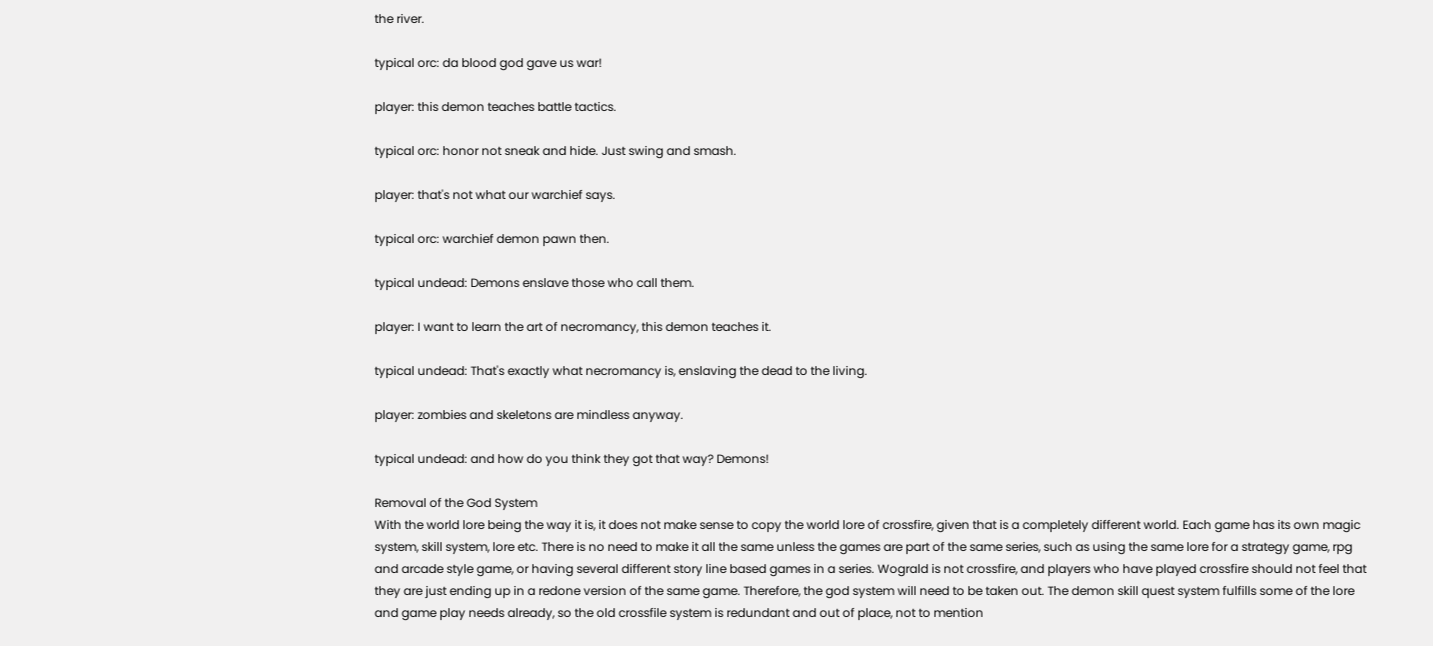the river.

typical orc: da blood god gave us war!

player: this demon teaches battle tactics.

typical orc: honor not sneak and hide. Just swing and smash.

player: that's not what our warchief says.

typical orc: warchief demon pawn then.

typical undead: Demons enslave those who call them.

player: I want to learn the art of necromancy, this demon teaches it.

typical undead: That's exactly what necromancy is, enslaving the dead to the living.

player: zombies and skeletons are mindless anyway.

typical undead: and how do you think they got that way? Demons!

Removal of the God System
With the world lore being the way it is, it does not make sense to copy the world lore of crossfire, given that is a completely different world. Each game has its own magic system, skill system, lore etc. There is no need to make it all the same unless the games are part of the same series, such as using the same lore for a strategy game, rpg and arcade style game, or having several different story line based games in a series. Wograld is not crossfire, and players who have played crossfire should not feel that they are just ending up in a redone version of the same game. Therefore, the god system will need to be taken out. The demon skill quest system fulfills some of the lore and game play needs already, so the old crossfile system is redundant and out of place, not to mention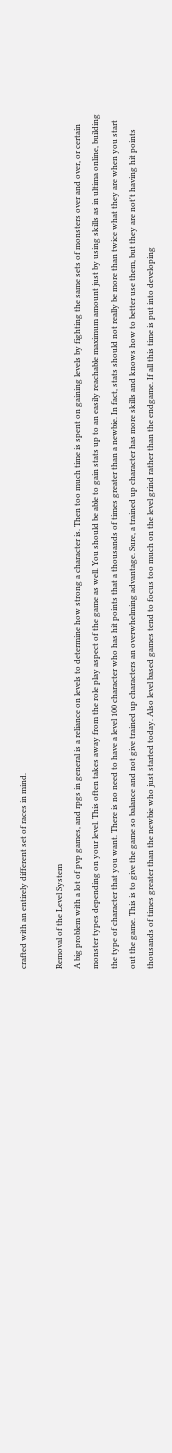crafted with an entirely different set of races in mind.

Removal of the Level System
A big problem with a lot of pvp games, and rpgs in general is a reliance on levels to determine how strong a character is. Then too much time is spent on gaining levels by fighting the same sets of monsters over and over, or certain monster types depending on your level. This often takes away from the role play aspect of the game as well. You should be able to gain stats up to an easily reachable maximum amount just by using skills as in ultima online, building the type of character that you want. There is no need to have a level 100 character who has hit points that a thousands of times greater than a newbie. In fact, stats should not really be more than twice what they are when you start out the game. This is to give the game so balance and not give trained up characters an overwhelming advantage. Sure, a trained up character has more skills and knows how to better use them, but they are not't having hit points thousands of times greater than the newbie who just started today. Also level based games tend to focus too much on the level grind rather than the endgame. If all this time is put into developing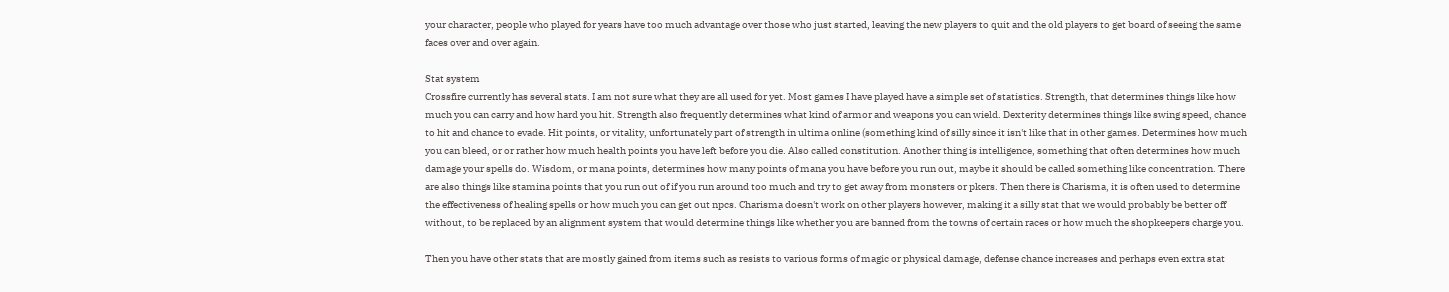your character, people who played for years have too much advantage over those who just started, leaving the new players to quit and the old players to get board of seeing the same faces over and over again.

Stat system
Crossfire currently has several stats. I am not sure what they are all used for yet. Most games I have played have a simple set of statistics. Strength, that determines things like how much you can carry and how hard you hit. Strength also frequently determines what kind of armor and weapons you can wield. Dexterity determines things like swing speed, chance to hit and chance to evade. Hit points, or vitality, unfortunately part of strength in ultima online (something kind of silly since it isn't like that in other games. Determines how much you can bleed, or or rather how much health points you have left before you die. Also called constitution. Another thing is intelligence, something that often determines how much damage your spells do. Wisdom, or mana points, determines how many points of mana you have before you run out, maybe it should be called something like concentration. There are also things like stamina points that you run out of if you run around too much and try to get away from monsters or pkers. Then there is Charisma, it is often used to determine the effectiveness of healing spells or how much you can get out npcs. Charisma doesn't work on other players however, making it a silly stat that we would probably be better off without, to be replaced by an alignment system that would determine things like whether you are banned from the towns of certain races or how much the shopkeepers charge you.

Then you have other stats that are mostly gained from items such as resists to various forms of magic or physical damage, defense chance increases and perhaps even extra stat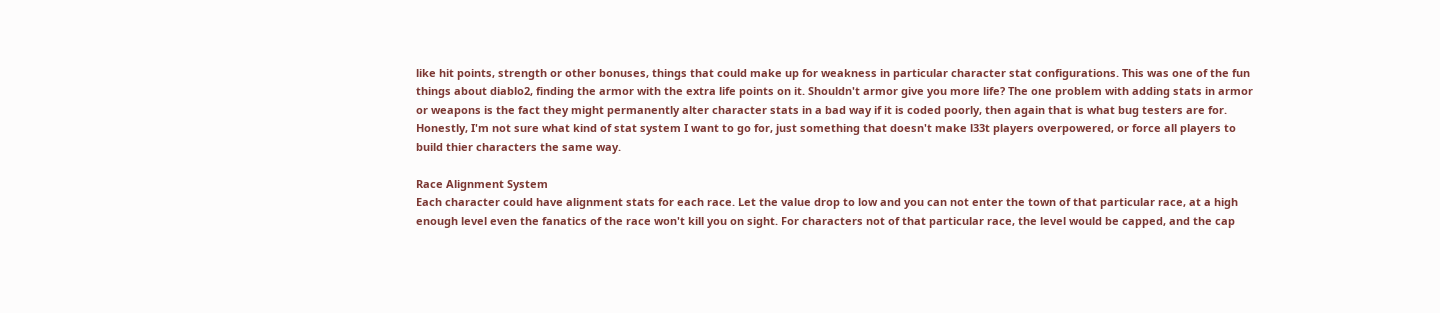like hit points, strength or other bonuses, things that could make up for weakness in particular character stat configurations. This was one of the fun things about diablo2, finding the armor with the extra life points on it. Shouldn't armor give you more life? The one problem with adding stats in armor or weapons is the fact they might permanently alter character stats in a bad way if it is coded poorly, then again that is what bug testers are for. Honestly, I'm not sure what kind of stat system I want to go for, just something that doesn't make l33t players overpowered, or force all players to build thier characters the same way.

Race Alignment System
Each character could have alignment stats for each race. Let the value drop to low and you can not enter the town of that particular race, at a high enough level even the fanatics of the race won't kill you on sight. For characters not of that particular race, the level would be capped, and the cap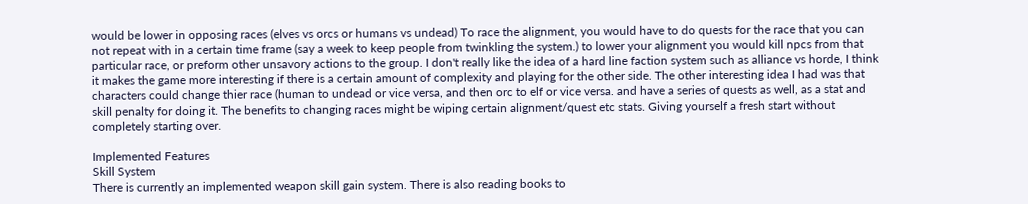would be lower in opposing races (elves vs orcs or humans vs undead) To race the alignment, you would have to do quests for the race that you can not repeat with in a certain time frame (say a week to keep people from twinkling the system.) to lower your alignment you would kill npcs from that particular race, or preform other unsavory actions to the group. I don't really like the idea of a hard line faction system such as alliance vs horde, I think it makes the game more interesting if there is a certain amount of complexity and playing for the other side. The other interesting idea I had was that characters could change thier race (human to undead or vice versa, and then orc to elf or vice versa. and have a series of quests as well, as a stat and skill penalty for doing it. The benefits to changing races might be wiping certain alignment/quest etc stats. Giving yourself a fresh start without completely starting over.

Implemented Features
Skill System
There is currently an implemented weapon skill gain system. There is also reading books to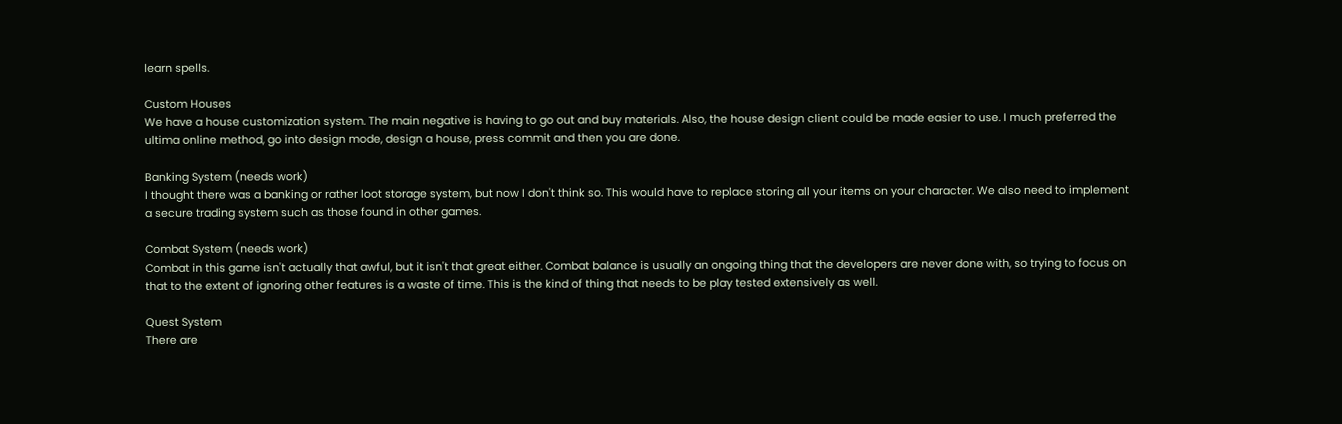learn spells.

Custom Houses
We have a house customization system. The main negative is having to go out and buy materials. Also, the house design client could be made easier to use. I much preferred the ultima online method, go into design mode, design a house, press commit and then you are done.

Banking System (needs work)
I thought there was a banking or rather loot storage system, but now I don't think so. This would have to replace storing all your items on your character. We also need to implement a secure trading system such as those found in other games.

Combat System (needs work)
Combat in this game isn't actually that awful, but it isn't that great either. Combat balance is usually an ongoing thing that the developers are never done with, so trying to focus on that to the extent of ignoring other features is a waste of time. This is the kind of thing that needs to be play tested extensively as well.

Quest System
There are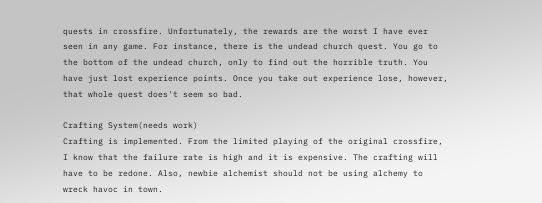quests in crossfire. Unfortunately, the rewards are the worst I have ever seen in any game. For instance, there is the undead church quest. You go to the bottom of the undead church, only to find out the horrible truth. You have just lost experience points. Once you take out experience lose, however, that whole quest does't seem so bad.

Crafting System(needs work)
Crafting is implemented. From the limited playing of the original crossfire, I know that the failure rate is high and it is expensive. The crafting will have to be redone. Also, newbie alchemist should not be using alchemy to wreck havoc in town.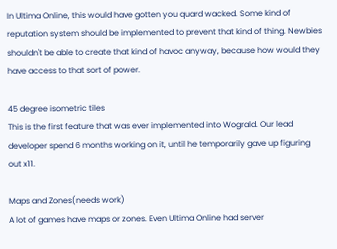In Ultima Online, this would have gotten you quard wacked. Some kind of reputation system should be implemented to prevent that kind of thing. Newbies shouldn't be able to create that kind of havoc anyway, because how would they have access to that sort of power.

45 degree isometric tiles
This is the first feature that was ever implemented into Wograld. Our lead developer spend 6 months working on it, until he temporarily gave up figuring out x11.

Maps and Zones(needs work)
A lot of games have maps or zones. Even Ultima Online had server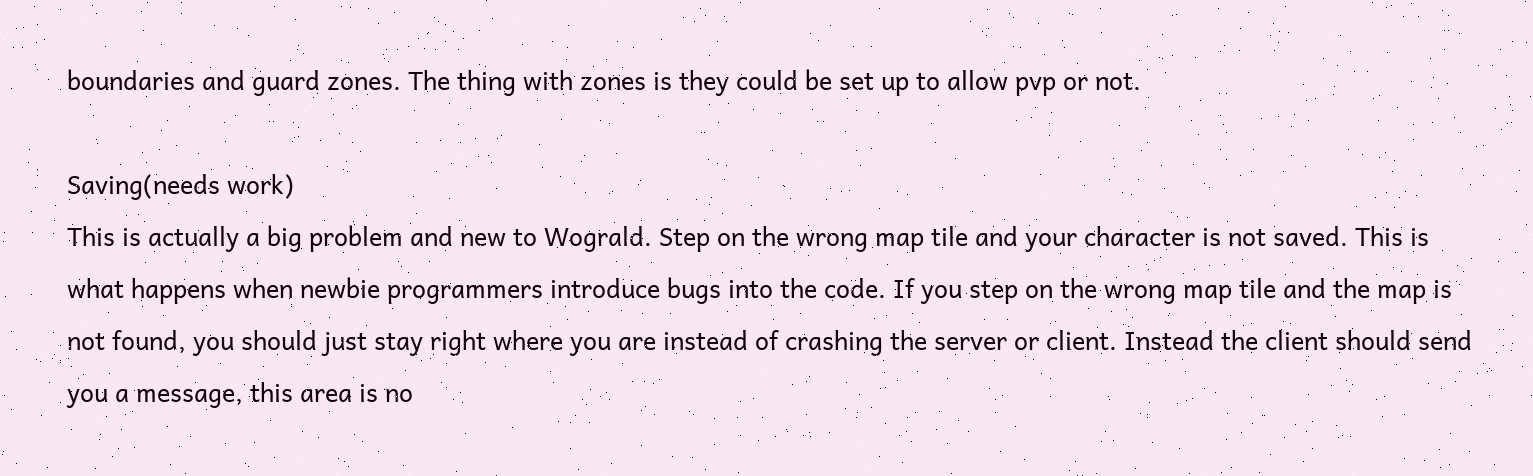boundaries and guard zones. The thing with zones is they could be set up to allow pvp or not.

Saving(needs work)
This is actually a big problem and new to Wograld. Step on the wrong map tile and your character is not saved. This is what happens when newbie programmers introduce bugs into the code. If you step on the wrong map tile and the map is not found, you should just stay right where you are instead of crashing the server or client. Instead the client should send you a message, this area is no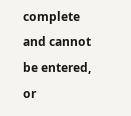complete and cannot be entered, or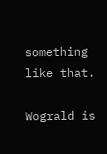something like that.

Wograld is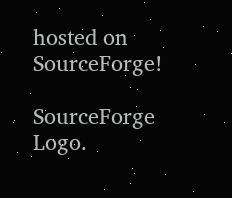hosted on SourceForge!

SourceForge Logo.